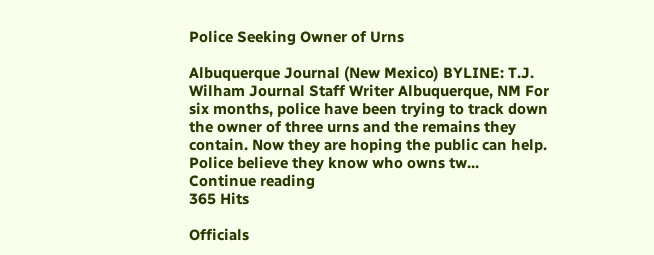Police Seeking Owner of Urns

Albuquerque Journal (New Mexico) BYLINE: T.J. Wilham Journal Staff Writer Albuquerque, NM For six months, police have been trying to track down the owner of three urns and the remains they contain. Now they are hoping the public can help. Police believe they know who owns tw...
Continue reading
365 Hits

Officials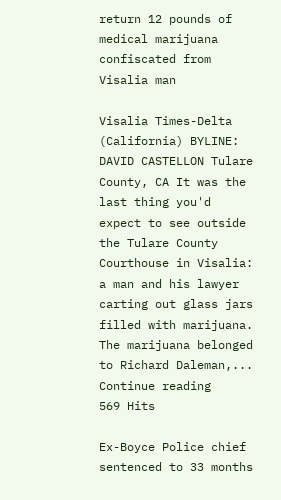return 12 pounds of medical marijuana confiscated from Visalia man

Visalia Times-Delta (California) BYLINE: DAVID CASTELLON Tulare County, CA It was the last thing you'd expect to see outside the Tulare County Courthouse in Visalia: a man and his lawyer carting out glass jars filled with marijuana. The marijuana belonged to Richard Daleman,...
Continue reading
569 Hits

Ex-Boyce Police chief sentenced to 33 months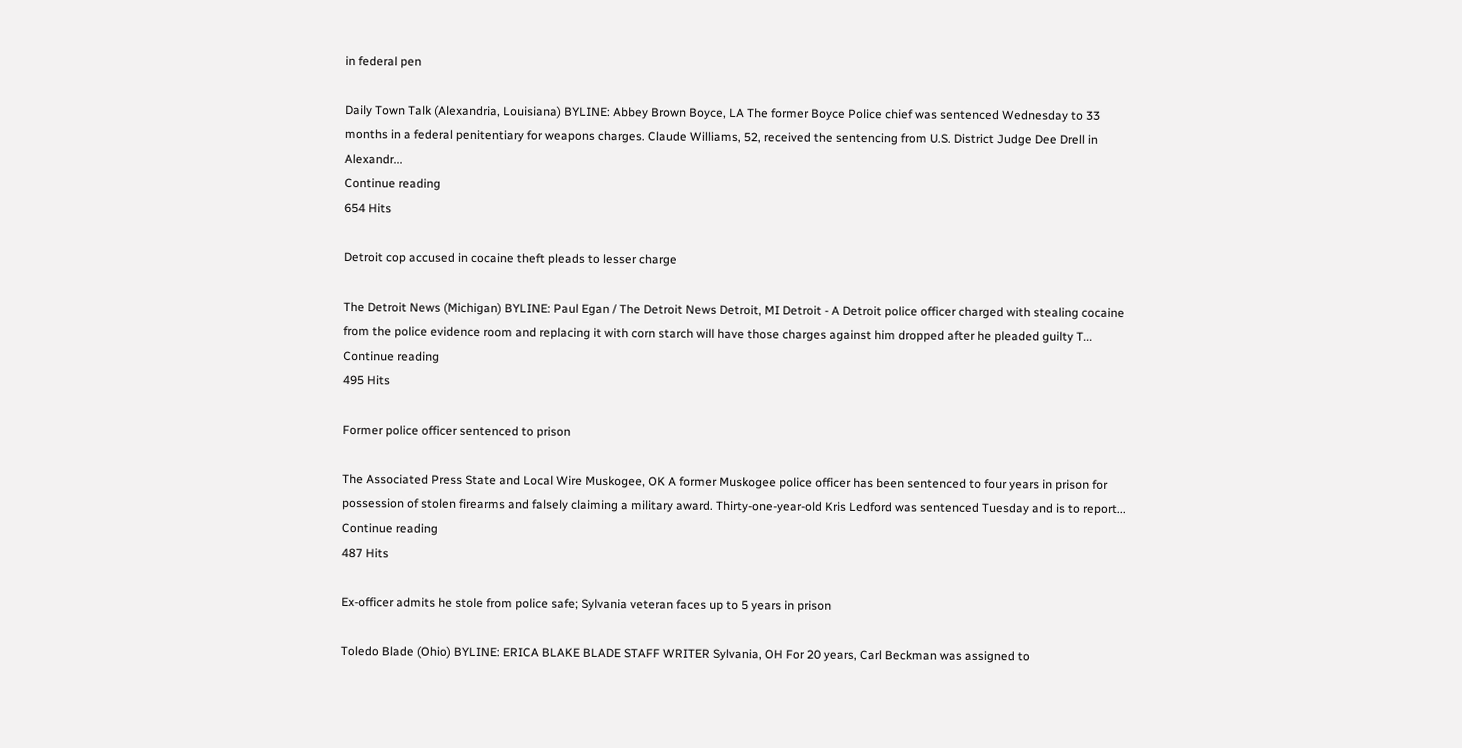in federal pen

Daily Town Talk (Alexandria, Louisiana) BYLINE: Abbey Brown Boyce, LA The former Boyce Police chief was sentenced Wednesday to 33 months in a federal penitentiary for weapons charges. Claude Williams, 52, received the sentencing from U.S. District Judge Dee Drell in Alexandr...
Continue reading
654 Hits

Detroit cop accused in cocaine theft pleads to lesser charge

The Detroit News (Michigan) BYLINE: Paul Egan / The Detroit News Detroit, MI Detroit - A Detroit police officer charged with stealing cocaine from the police evidence room and replacing it with corn starch will have those charges against him dropped after he pleaded guilty T...
Continue reading
495 Hits

Former police officer sentenced to prison

The Associated Press State and Local Wire Muskogee, OK A former Muskogee police officer has been sentenced to four years in prison for possession of stolen firearms and falsely claiming a military award. Thirty-one-year-old Kris Ledford was sentenced Tuesday and is to report...
Continue reading
487 Hits

Ex-officer admits he stole from police safe; Sylvania veteran faces up to 5 years in prison

Toledo Blade (Ohio) BYLINE: ERICA BLAKE BLADE STAFF WRITER Sylvania, OH For 20 years, Carl Beckman was assigned to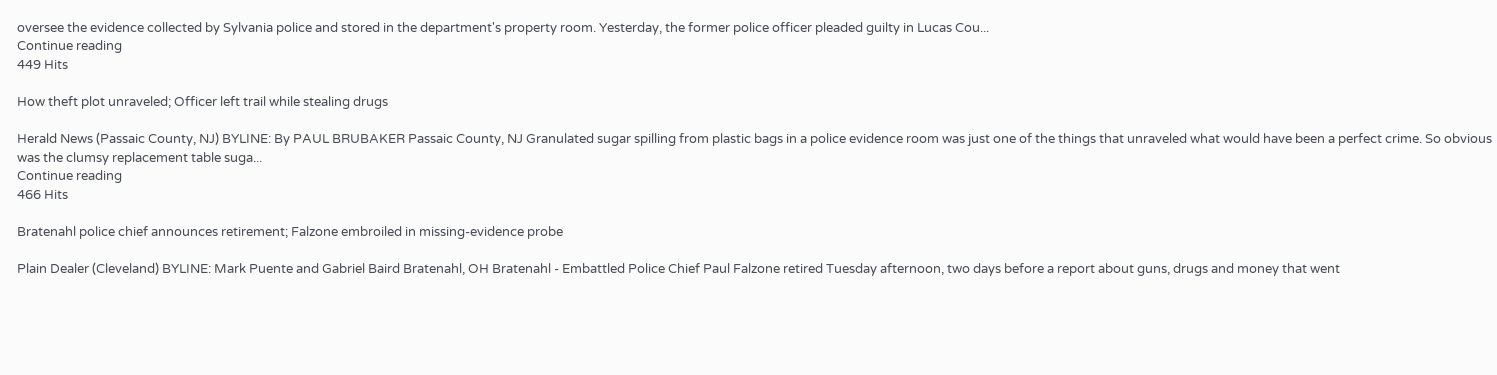oversee the evidence collected by Sylvania police and stored in the department's property room. Yesterday, the former police officer pleaded guilty in Lucas Cou...
Continue reading
449 Hits

How theft plot unraveled; Officer left trail while stealing drugs

Herald News (Passaic County, NJ) BYLINE: By PAUL BRUBAKER Passaic County, NJ Granulated sugar spilling from plastic bags in a police evidence room was just one of the things that unraveled what would have been a perfect crime. So obvious was the clumsy replacement table suga...
Continue reading
466 Hits

Bratenahl police chief announces retirement; Falzone embroiled in missing-evidence probe

Plain Dealer (Cleveland) BYLINE: Mark Puente and Gabriel Baird Bratenahl, OH Bratenahl - Embattled Police Chief Paul Falzone retired Tuesday afternoon, two days before a report about guns, drugs and money that went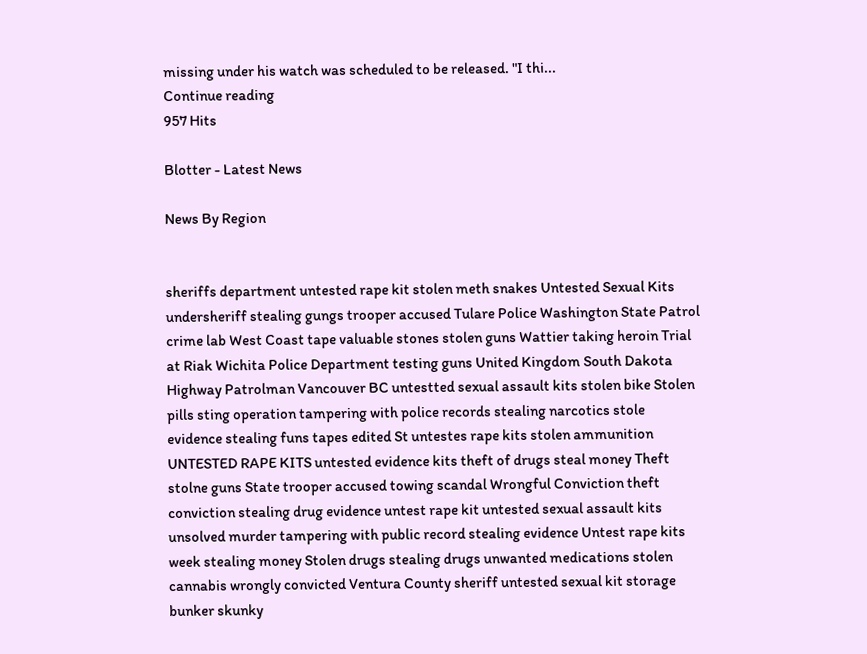missing under his watch was scheduled to be released. "I thi...
Continue reading
957 Hits

Blotter - Latest News

News By Region


sheriffs department untested rape kit stolen meth snakes Untested Sexual Kits undersheriff stealing gungs trooper accused Tulare Police Washington State Patrol crime lab West Coast tape valuable stones stolen guns Wattier taking heroin Trial at Riak Wichita Police Department testing guns United Kingdom South Dakota Highway Patrolman Vancouver BC untestted sexual assault kits stolen bike Stolen pills sting operation tampering with police records stealing narcotics stole evidence stealing funs tapes edited St untestes rape kits stolen ammunition UNTESTED RAPE KITS untested evidence kits theft of drugs steal money Theft stolne guns State trooper accused towing scandal Wrongful Conviction theft conviction stealing drug evidence untest rape kit untested sexual assault kits unsolved murder tampering with public record stealing evidence Untest rape kits week stealing money Stolen drugs stealing drugs unwanted medications stolen cannabis wrongly convicted Ventura County sheriff untested sexual kit storage bunker skunky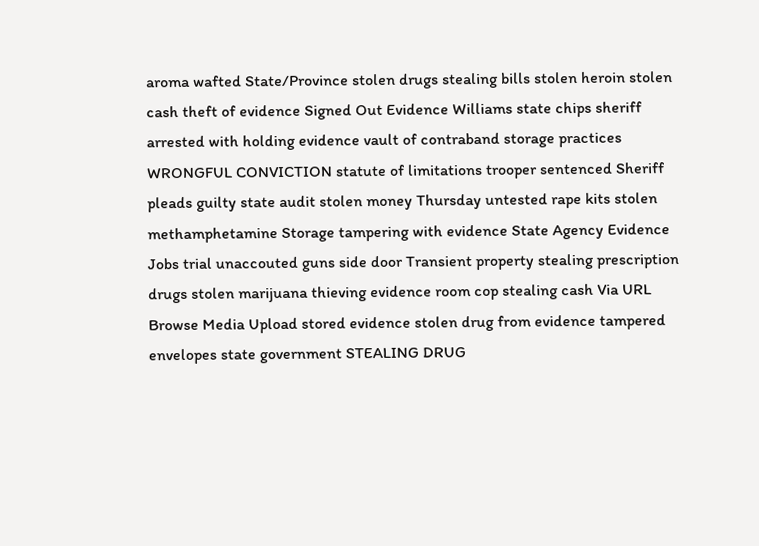aroma wafted State/Province stolen drugs stealing bills stolen heroin stolen cash theft of evidence Signed Out Evidence Williams state chips sheriff arrested with holding evidence vault of contraband storage practices WRONGFUL CONVICTION statute of limitations trooper sentenced Sheriff pleads guilty state audit stolen money Thursday untested rape kits stolen methamphetamine Storage tampering with evidence State Agency Evidence Jobs trial unaccouted guns side door Transient property stealing prescription drugs stolen marijuana thieving evidence room cop stealing cash Via URL Browse Media Upload stored evidence stolen drug from evidence tampered envelopes state government STEALING DRUG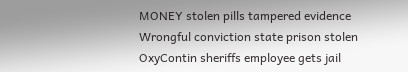MONEY stolen pills tampered evidence Wrongful conviction state prison stolen OxyContin sheriffs employee gets jail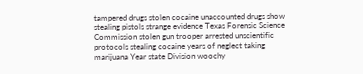tampered drugs stolen cocaine unaccounted drugs show stealing pistols strange evidence Texas Forensic Science Commission stolen gun trooper arrested unscientific protocols stealing cocaine years of neglect taking marijuana Year state Division woochy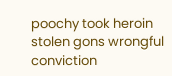poochy took heroin stolen gons wrongful conviction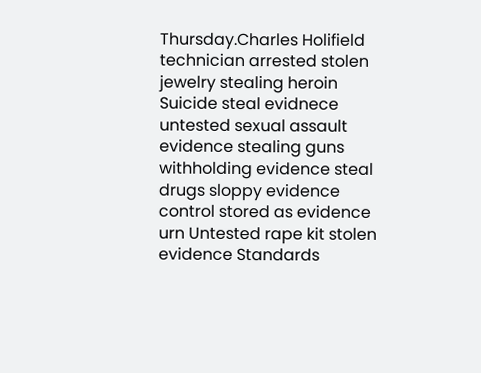Thursday.Charles Holifield technician arrested stolen jewelry stealing heroin Suicide steal evidnece untested sexual assault evidence stealing guns withholding evidence steal drugs sloppy evidence control stored as evidence urn Untested rape kit stolen evidence Standards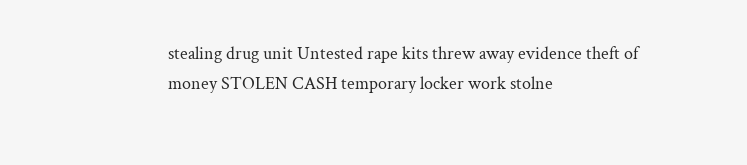stealing drug unit Untested rape kits threw away evidence theft of money STOLEN CASH temporary locker work stolne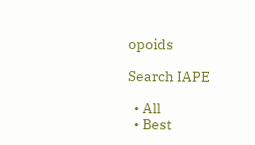opoids

Search IAPE

  • All
  • Best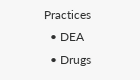Practices
  • DEA
  • Drugs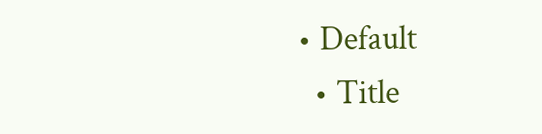• Default
  • Title